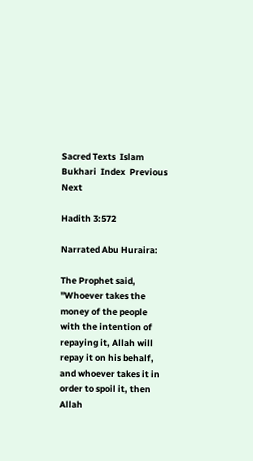Sacred Texts  Islam  Bukhari  Index  Previous  Next

Hadith 3:572

Narrated Abu Huraira:

The Prophet said, "Whoever takes the money of the people with the intention of repaying it, Allah will repay it on his behalf, and whoever takes it in order to spoil it, then Allah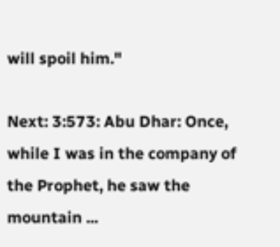will spoil him."

Next: 3:573: Abu Dhar: Once, while I was in the company of the Prophet, he saw the mountain ...